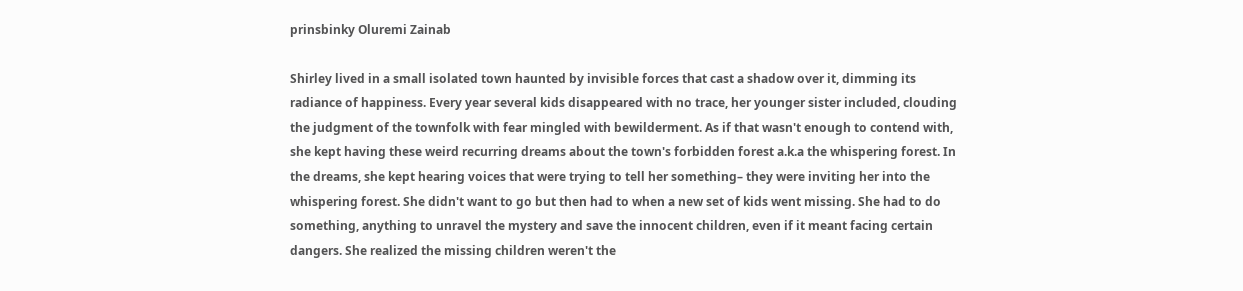prinsbinky Oluremi Zainab

Shirley lived in a small isolated town haunted by invisible forces that cast a shadow over it, dimming its radiance of happiness. Every year several kids disappeared with no trace, her younger sister included, clouding the judgment of the townfolk with fear mingled with bewilderment. As if that wasn't enough to contend with, she kept having these weird recurring dreams about the town's forbidden forest a.k.a the whispering forest. In the dreams, she kept hearing voices that were trying to tell her something– they were inviting her into the whispering forest. She didn't want to go but then had to when a new set of kids went missing. She had to do something, anything to unravel the mystery and save the innocent children, even if it meant facing certain dangers. She realized the missing children weren't the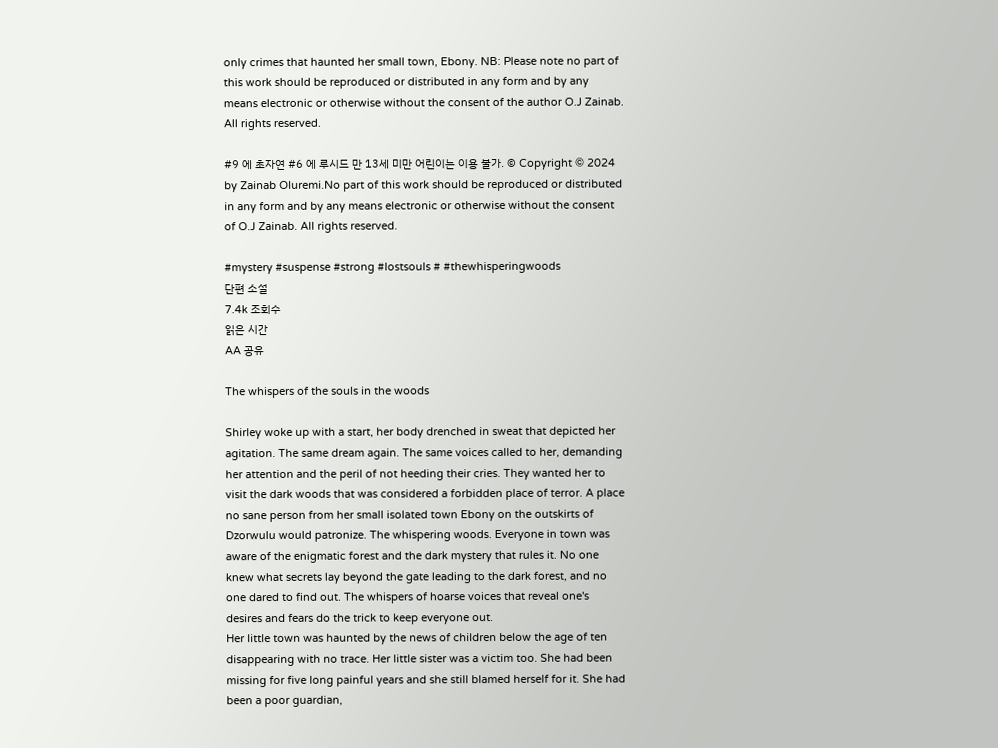only crimes that haunted her small town, Ebony. NB: Please note no part of this work should be reproduced or distributed in any form and by any means electronic or otherwise without the consent of the author O.J Zainab. All rights reserved.

#9 에 초자연 #6 에 루시드 만 13세 미만 어린이는 이용 불가. © Copyright © 2024 by Zainab Oluremi.No part of this work should be reproduced or distributed in any form and by any means electronic or otherwise without the consent of O.J Zainab. All rights reserved.

#mystery #suspense #strong #lostsouls # #thewhisperingwoods
단편 소설
7.4k 조회수
읽은 시간
AA 공유

The whispers of the souls in the woods

Shirley woke up with a start, her body drenched in sweat that depicted her agitation. The same dream again. The same voices called to her, demanding her attention and the peril of not heeding their cries. They wanted her to visit the dark woods that was considered a forbidden place of terror. A place no sane person from her small isolated town Ebony on the outskirts of Dzorwulu would patronize. The whispering woods. Everyone in town was aware of the enigmatic forest and the dark mystery that rules it. No one knew what secrets lay beyond the gate leading to the dark forest, and no one dared to find out. The whispers of hoarse voices that reveal one's desires and fears do the trick to keep everyone out.
Her little town was haunted by the news of children below the age of ten disappearing with no trace. Her little sister was a victim too. She had been missing for five long painful years and she still blamed herself for it. She had been a poor guardian,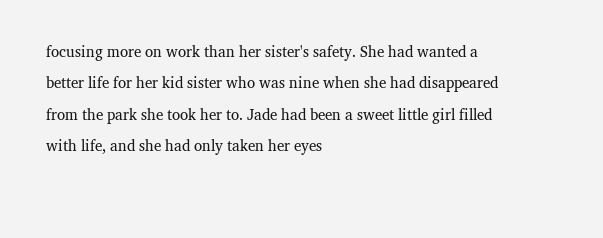focusing more on work than her sister's safety. She had wanted a better life for her kid sister who was nine when she had disappeared from the park she took her to. Jade had been a sweet little girl filled with life, and she had only taken her eyes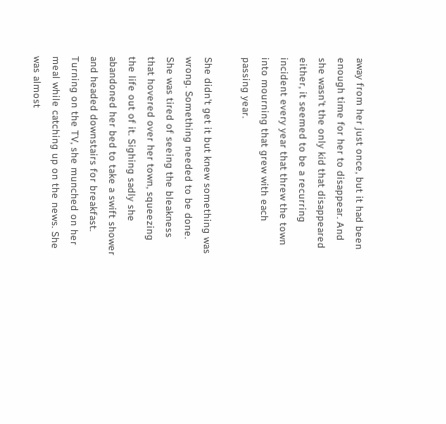away from her just once, but it had been enough time for her to disappear. And she wasn't the only kid that disappeared either, it seemed to be a recurring incident every year that threw the town into mourning that grew with each passing year.

She didn't get it but knew something was wrong. Something needed to be done. She was tired of seeing the bleakness that hovered over her town, squeezing the life out of it. Sighing sadly she abandoned her bed to take a swift shower and headed downstairs for breakfast. Turning on the TV, she munched on her meal while catching up on the news. She was almost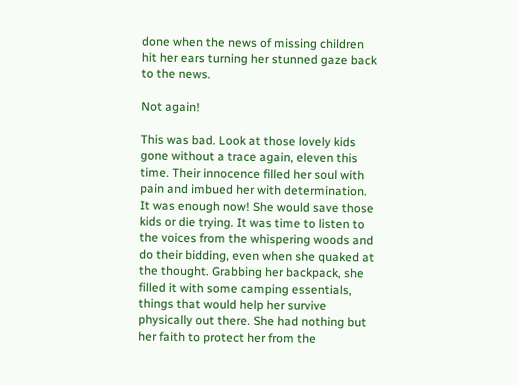done when the news of missing children hit her ears turning her stunned gaze back to the news.

Not again!

This was bad. Look at those lovely kids gone without a trace again, eleven this time. Their innocence filled her soul with pain and imbued her with determination. It was enough now! She would save those kids or die trying. It was time to listen to the voices from the whispering woods and do their bidding, even when she quaked at the thought. Grabbing her backpack, she filled it with some camping essentials, things that would help her survive physically out there. She had nothing but her faith to protect her from the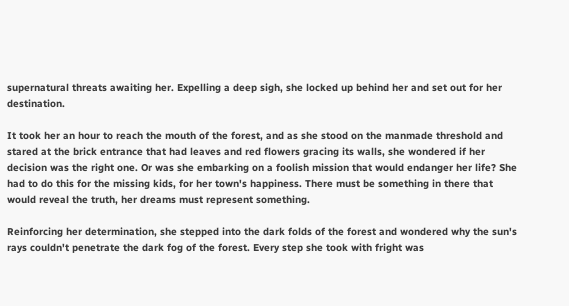supernatural threats awaiting her. Expelling a deep sigh, she locked up behind her and set out for her destination.

It took her an hour to reach the mouth of the forest, and as she stood on the manmade threshold and stared at the brick entrance that had leaves and red flowers gracing its walls, she wondered if her decision was the right one. Or was she embarking on a foolish mission that would endanger her life? She had to do this for the missing kids, for her town's happiness. There must be something in there that would reveal the truth, her dreams must represent something.

Reinforcing her determination, she stepped into the dark folds of the forest and wondered why the sun's rays couldn't penetrate the dark fog of the forest. Every step she took with fright was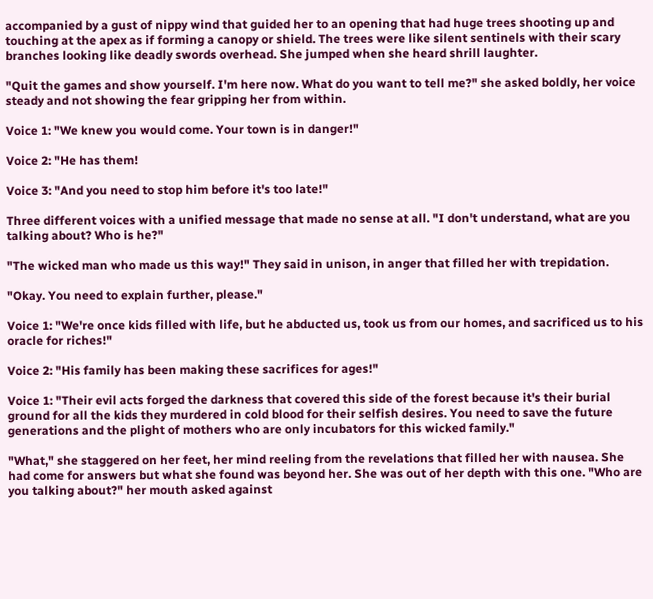accompanied by a gust of nippy wind that guided her to an opening that had huge trees shooting up and touching at the apex as if forming a canopy or shield. The trees were like silent sentinels with their scary branches looking like deadly swords overhead. She jumped when she heard shrill laughter.

"Quit the games and show yourself. I'm here now. What do you want to tell me?" she asked boldly, her voice steady and not showing the fear gripping her from within.

Voice 1: "We knew you would come. Your town is in danger!"

Voice 2: "He has them!

Voice 3: "And you need to stop him before it's too late!"

Three different voices with a unified message that made no sense at all. "I don't understand, what are you talking about? Who is he?"

"The wicked man who made us this way!" They said in unison, in anger that filled her with trepidation.

"Okay. You need to explain further, please."

Voice 1: "We're once kids filled with life, but he abducted us, took us from our homes, and sacrificed us to his oracle for riches!"

Voice 2: "His family has been making these sacrifices for ages!"

Voice 1: "Their evil acts forged the darkness that covered this side of the forest because it's their burial ground for all the kids they murdered in cold blood for their selfish desires. You need to save the future generations and the plight of mothers who are only incubators for this wicked family."

"What," she staggered on her feet, her mind reeling from the revelations that filled her with nausea. She had come for answers but what she found was beyond her. She was out of her depth with this one. "Who are you talking about?" her mouth asked against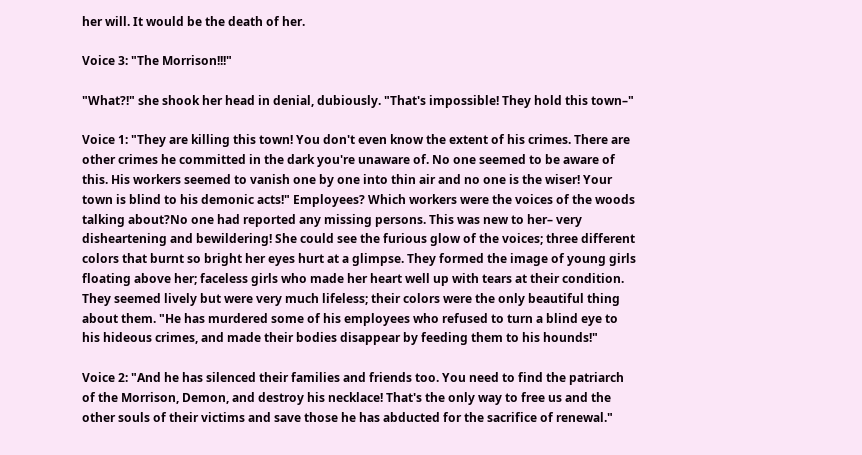her will. It would be the death of her.

Voice 3: "The Morrison!!!"

"What?!" she shook her head in denial, dubiously. "That's impossible! They hold this town–"

Voice 1: "They are killing this town! You don't even know the extent of his crimes. There are other crimes he committed in the dark you're unaware of. No one seemed to be aware of this. His workers seemed to vanish one by one into thin air and no one is the wiser! Your town is blind to his demonic acts!" Employees? Which workers were the voices of the woods talking about?No one had reported any missing persons. This was new to her– very disheartening and bewildering! She could see the furious glow of the voices; three different colors that burnt so bright her eyes hurt at a glimpse. They formed the image of young girls floating above her; faceless girls who made her heart well up with tears at their condition. They seemed lively but were very much lifeless; their colors were the only beautiful thing about them. "He has murdered some of his employees who refused to turn a blind eye to his hideous crimes, and made their bodies disappear by feeding them to his hounds!"

Voice 2: "And he has silenced their families and friends too. You need to find the patriarch of the Morrison, Demon, and destroy his necklace! That's the only way to free us and the other souls of their victims and save those he has abducted for the sacrifice of renewal."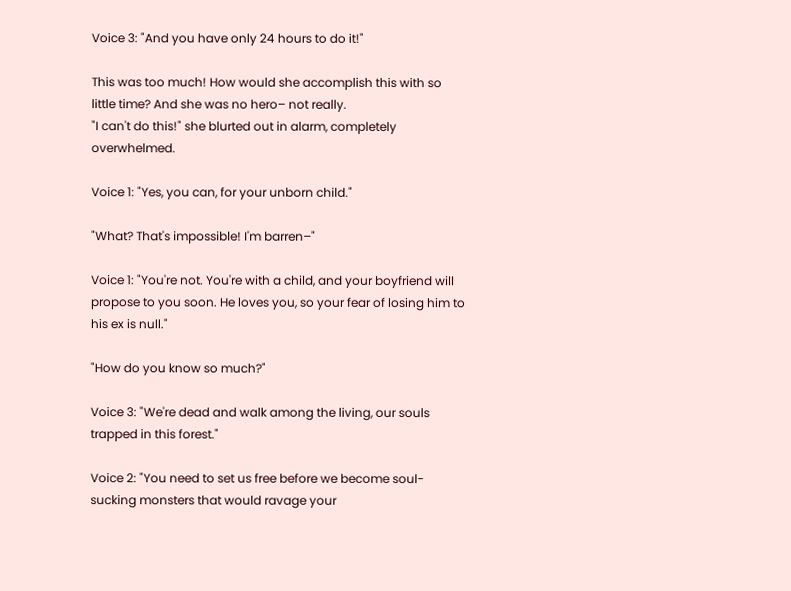Voice 3: "And you have only 24 hours to do it!"

This was too much! How would she accomplish this with so little time? And she was no hero– not really.
"I can't do this!" she blurted out in alarm, completely overwhelmed.

Voice 1: "Yes, you can, for your unborn child."

"What? That's impossible! I'm barren–"

Voice 1: "You're not. You're with a child, and your boyfriend will propose to you soon. He loves you, so your fear of losing him to his ex is null."

"How do you know so much?"

Voice 3: "We're dead and walk among the living, our souls trapped in this forest."

Voice 2: "You need to set us free before we become soul-sucking monsters that would ravage your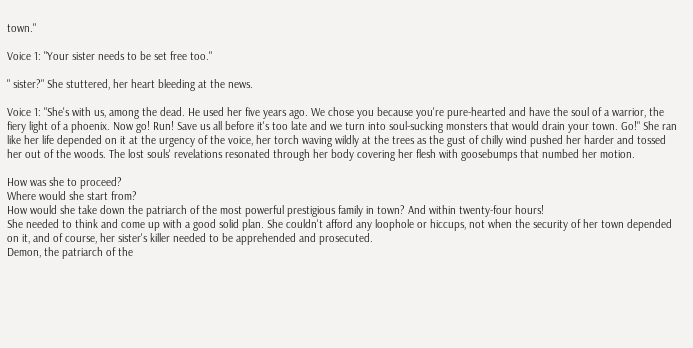town."

Voice 1: "Your sister needs to be set free too."

" sister?" She stuttered, her heart bleeding at the news.

Voice 1: "She's with us, among the dead. He used her five years ago. We chose you because you're pure-hearted and have the soul of a warrior, the fiery light of a phoenix. Now go! Run! Save us all before it's too late and we turn into soul-sucking monsters that would drain your town. Go!" She ran like her life depended on it at the urgency of the voice, her torch waving wildly at the trees as the gust of chilly wind pushed her harder and tossed her out of the woods. The lost souls' revelations resonated through her body covering her flesh with goosebumps that numbed her motion.

How was she to proceed?
Where would she start from?
How would she take down the patriarch of the most powerful prestigious family in town? And within twenty-four hours!
She needed to think and come up with a good solid plan. She couldn't afford any loophole or hiccups, not when the security of her town depended on it, and of course, her sister's killer needed to be apprehended and prosecuted.
Demon, the patriarch of the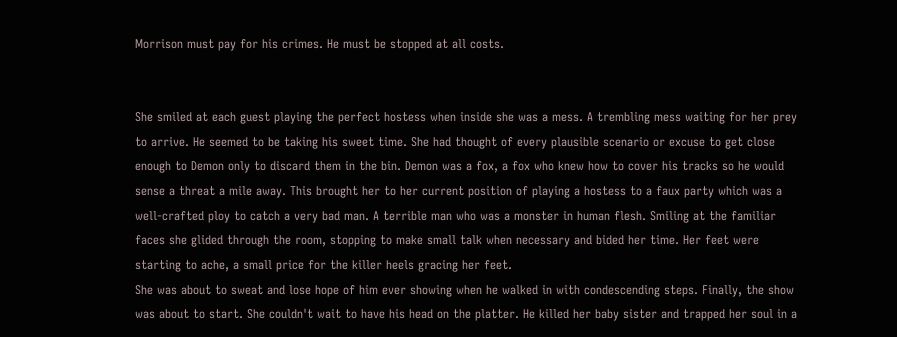Morrison must pay for his crimes. He must be stopped at all costs.


She smiled at each guest playing the perfect hostess when inside she was a mess. A trembling mess waiting for her prey to arrive. He seemed to be taking his sweet time. She had thought of every plausible scenario or excuse to get close enough to Demon only to discard them in the bin. Demon was a fox, a fox who knew how to cover his tracks so he would sense a threat a mile away. This brought her to her current position of playing a hostess to a faux party which was a well-crafted ploy to catch a very bad man. A terrible man who was a monster in human flesh. Smiling at the familiar faces she glided through the room, stopping to make small talk when necessary and bided her time. Her feet were starting to ache, a small price for the killer heels gracing her feet.
She was about to sweat and lose hope of him ever showing when he walked in with condescending steps. Finally, the show was about to start. She couldn't wait to have his head on the platter. He killed her baby sister and trapped her soul in a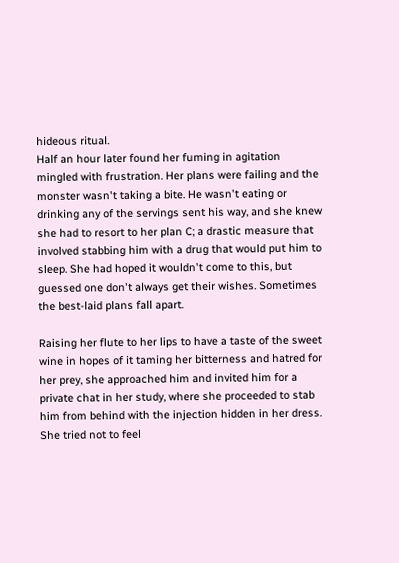hideous ritual.
Half an hour later found her fuming in agitation mingled with frustration. Her plans were failing and the monster wasn't taking a bite. He wasn't eating or drinking any of the servings sent his way, and she knew she had to resort to her plan C; a drastic measure that involved stabbing him with a drug that would put him to sleep. She had hoped it wouldn't come to this, but guessed one don't always get their wishes. Sometimes the best-laid plans fall apart.

Raising her flute to her lips to have a taste of the sweet wine in hopes of it taming her bitterness and hatred for her prey, she approached him and invited him for a private chat in her study, where she proceeded to stab him from behind with the injection hidden in her dress. She tried not to feel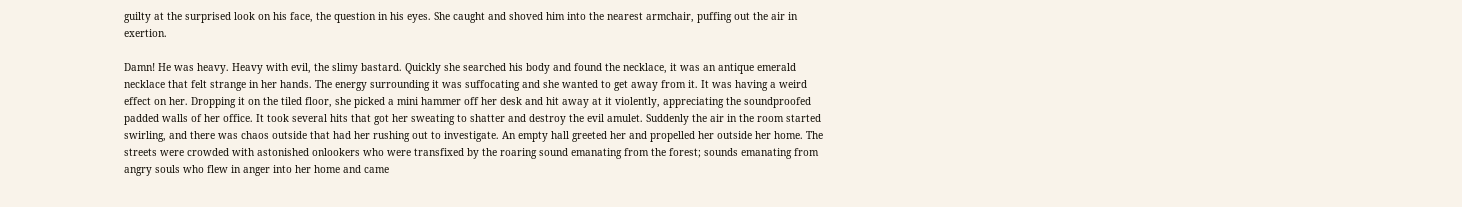guilty at the surprised look on his face, the question in his eyes. She caught and shoved him into the nearest armchair, puffing out the air in exertion.

Damn! He was heavy. Heavy with evil, the slimy bastard. Quickly she searched his body and found the necklace, it was an antique emerald necklace that felt strange in her hands. The energy surrounding it was suffocating and she wanted to get away from it. It was having a weird effect on her. Dropping it on the tiled floor, she picked a mini hammer off her desk and hit away at it violently, appreciating the soundproofed padded walls of her office. It took several hits that got her sweating to shatter and destroy the evil amulet. Suddenly the air in the room started swirling, and there was chaos outside that had her rushing out to investigate. An empty hall greeted her and propelled her outside her home. The streets were crowded with astonished onlookers who were transfixed by the roaring sound emanating from the forest; sounds emanating from angry souls who flew in anger into her home and came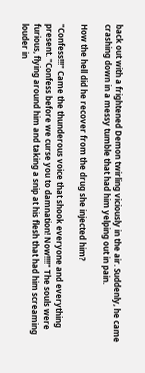back out with a frightened Demon twirling viciously in the air. Suddenly, he came crashing down in a messy tumble that had him yelping out in pain.

How the hell did he recover from the drug she injected him?

"Confess!!!" Came the thunderous voice that shook everyone and everything present. "Confess before we curse you to damnation! Now!!!!" The souls were furious, flying around him and taking a snip at his flesh that had him screaming louder in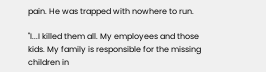pain. He was trapped with nowhere to run.

"I...I killed them all. My employees and those kids. My family is responsible for the missing children in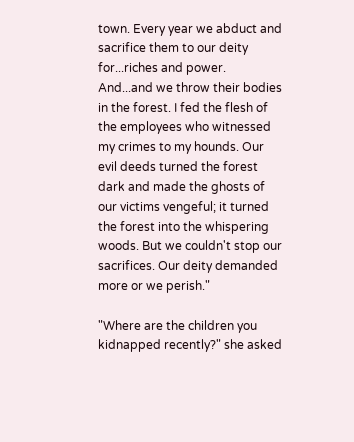town. Every year we abduct and sacrifice them to our deity for...riches and power. And...and we throw their bodies in the forest. I fed the flesh of the employees who witnessed my crimes to my hounds. Our evil deeds turned the forest dark and made the ghosts of our victims vengeful; it turned the forest into the whispering woods. But we couldn't stop our sacrifices. Our deity demanded more or we perish."

"Where are the children you kidnapped recently?" she asked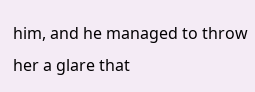him, and he managed to throw her a glare that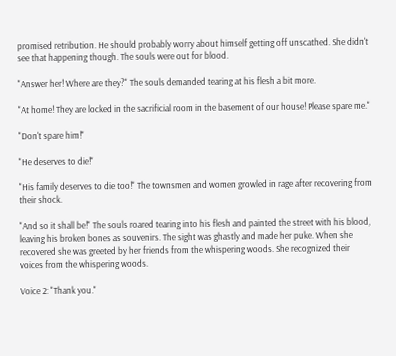promised retribution. He should probably worry about himself getting off unscathed. She didn't see that happening though. The souls were out for blood.

"Answer her! Where are they?" The souls demanded tearing at his flesh a bit more.

"At home! They are locked in the sacrificial room in the basement of our house! Please spare me."

"Don't spare him!"

"He deserves to die!"

"His family deserves to die too!" The townsmen and women growled in rage after recovering from their shock.

"And so it shall be!" The souls roared tearing into his flesh and painted the street with his blood, leaving his broken bones as souvenirs. The sight was ghastly and made her puke. When she recovered she was greeted by her friends from the whispering woods. She recognized their voices from the whispering woods.

Voice 2: "Thank you."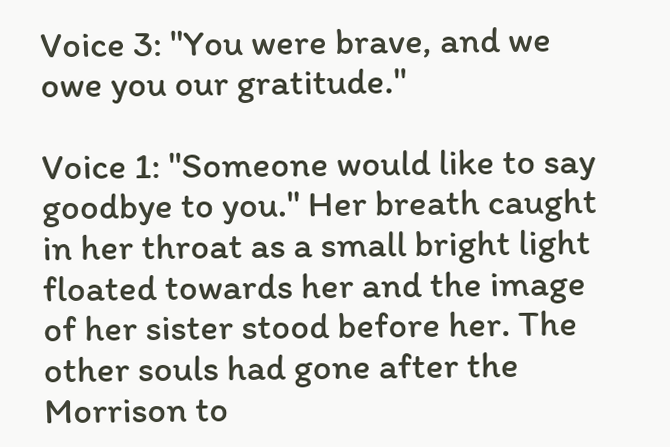Voice 3: "You were brave, and we owe you our gratitude."

Voice 1: "Someone would like to say goodbye to you." Her breath caught in her throat as a small bright light floated towards her and the image of her sister stood before her. The other souls had gone after the Morrison to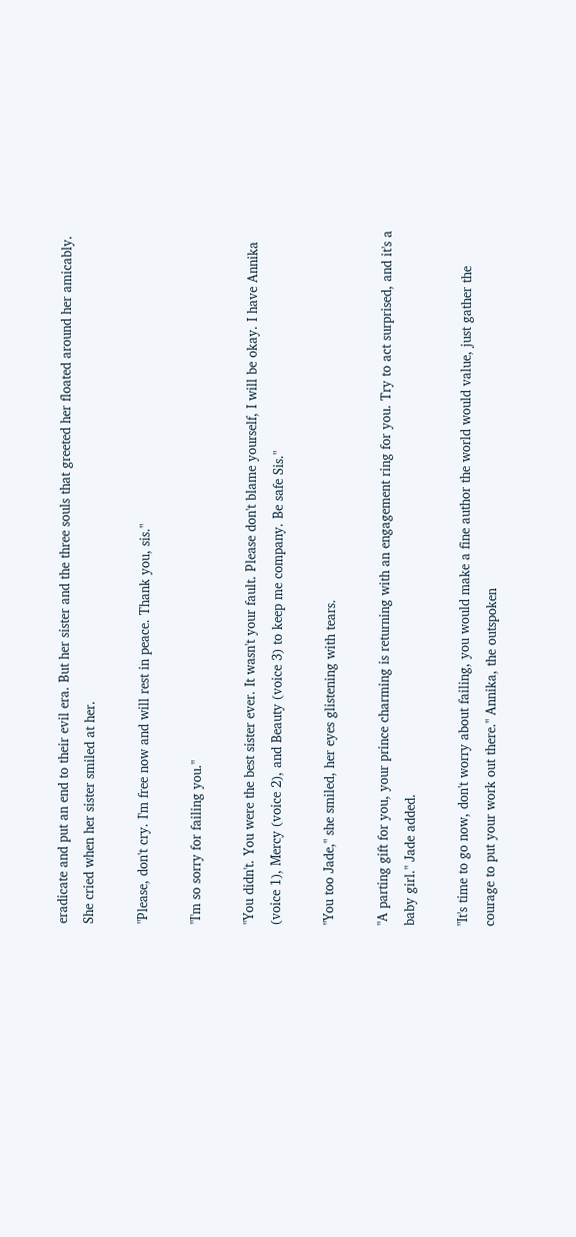eradicate and put an end to their evil era. But her sister and the three souls that greeted her floated around her amicably. She cried when her sister smiled at her.

"Please, don't cry. I'm free now and will rest in peace. Thank you, sis."

"I'm so sorry for failing you."

"You didn't. You were the best sister ever. It wasn't your fault. Please don't blame yourself, I will be okay. I have Annika (voice 1), Mercy (voice 2), and Beauty (voice 3) to keep me company. Be safe Sis."

"You too Jade," she smiled, her eyes glistening with tears.

"A parting gift for you, your prince charming is returning with an engagement ring for you. Try to act surprised, and it's a baby girl." Jade added.

"It's time to go now, don't worry about failing, you would make a fine author the world would value, just gather the courage to put your work out there." Annika, the outspoken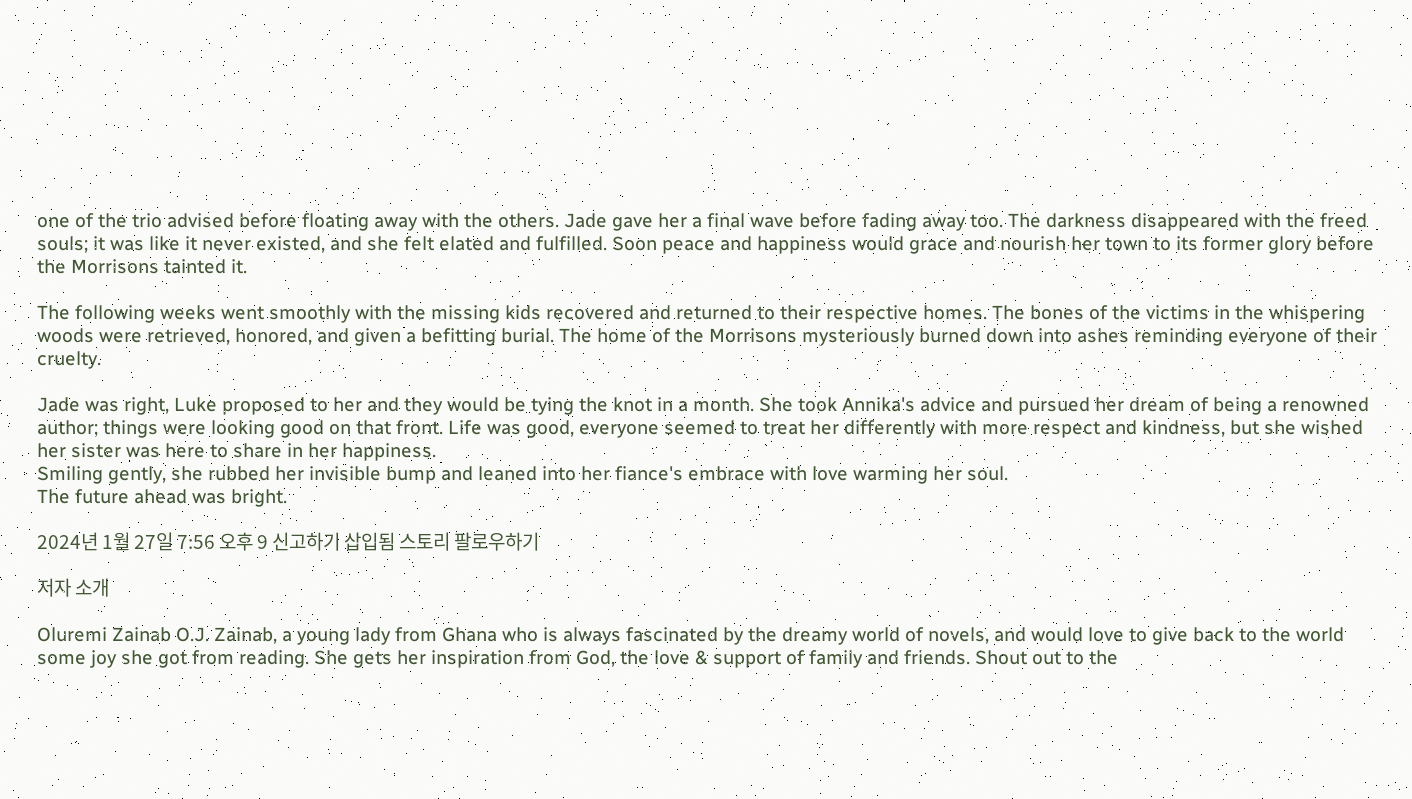one of the trio advised before floating away with the others. Jade gave her a final wave before fading away too. The darkness disappeared with the freed souls; it was like it never existed, and she felt elated and fulfilled. Soon peace and happiness would grace and nourish her town to its former glory before the Morrisons tainted it.

The following weeks went smoothly with the missing kids recovered and returned to their respective homes. The bones of the victims in the whispering woods were retrieved, honored, and given a befitting burial. The home of the Morrisons mysteriously burned down into ashes reminding everyone of their cruelty.

Jade was right, Luke proposed to her and they would be tying the knot in a month. She took Annika's advice and pursued her dream of being a renowned author; things were looking good on that front. Life was good, everyone seemed to treat her differently with more respect and kindness, but she wished her sister was here to share in her happiness.
Smiling gently, she rubbed her invisible bump and leaned into her fiance's embrace with love warming her soul.
The future ahead was bright.

2024년 1월 27일 7:56 오후 9 신고하기 삽입됨 스토리 팔로우하기

저자 소개

Oluremi Zainab O.J. Zainab, a young lady from Ghana who is always fascinated by the dreamy world of novels, and would love to give back to the world some joy she got from reading. She gets her inspiration from God, the love & support of family and friends. Shout out to the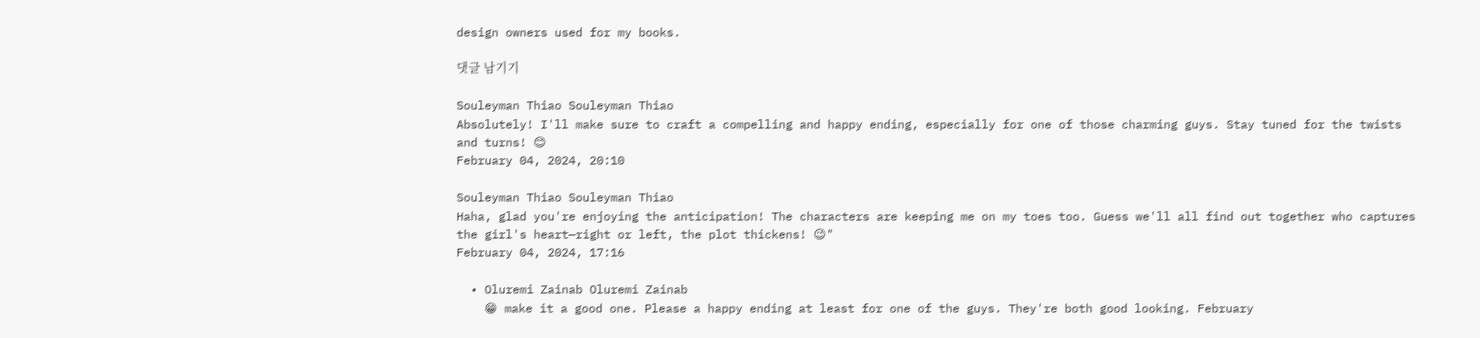design owners used for my books.

댓글 남기기

Souleyman Thiao Souleyman Thiao
Absolutely! I'll make sure to craft a compelling and happy ending, especially for one of those charming guys. Stay tuned for the twists and turns! 😊
February 04, 2024, 20:10

Souleyman Thiao Souleyman Thiao
Haha, glad you're enjoying the anticipation! The characters are keeping me on my toes too. Guess we'll all find out together who captures the girl's heart—right or left, the plot thickens! 😉"
February 04, 2024, 17:16

  • Oluremi Zainab Oluremi Zainab
    😁 make it a good one. Please a happy ending at least for one of the guys. They're both good looking. February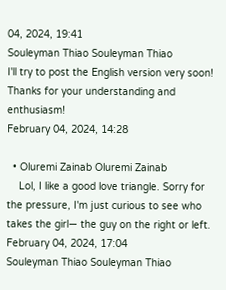04, 2024, 19:41
Souleyman Thiao Souleyman Thiao
I'll try to post the English version very soon! Thanks for your understanding and enthusiasm!
February 04, 2024, 14:28

  • Oluremi Zainab Oluremi Zainab
    Lol, I like a good love triangle. Sorry for the pressure, I'm just curious to see who takes the girl— the guy on the right or left. February 04, 2024, 17:04
Souleyman Thiao Souleyman Thiao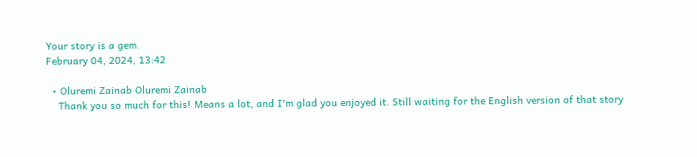Your story is a gem.
February 04, 2024, 13:42

  • Oluremi Zainab Oluremi Zainab
    Thank you so much for this! Means a lot, and I'm glad you enjoyed it. Still waiting for the English version of that story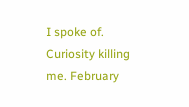I spoke of. Curiosity killing me. February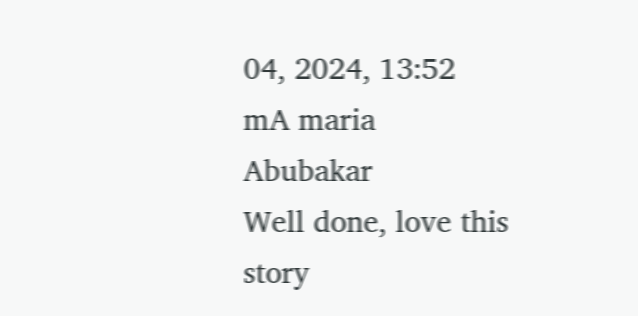04, 2024, 13:52
mA maria Abubakar
Well done, love this story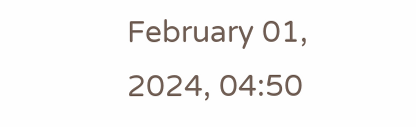February 01, 2024, 04:50